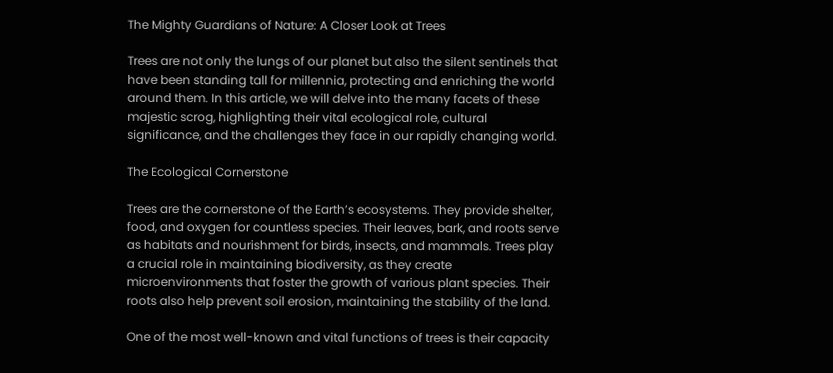The Mighty Guardians of Nature: A Closer Look at Trees

Trees are not only the lungs of our planet but also the silent sentinels that have been standing tall for millennia, protecting and enriching the world around them. In this article, we will delve into the many facets of these majestic scrog, highlighting their vital ecological role, cultural significance, and the challenges they face in our rapidly changing world.

The Ecological Cornerstone

Trees are the cornerstone of the Earth’s ecosystems. They provide shelter, food, and oxygen for countless species. Their leaves, bark, and roots serve as habitats and nourishment for birds, insects, and mammals. Trees play a crucial role in maintaining biodiversity, as they create microenvironments that foster the growth of various plant species. Their roots also help prevent soil erosion, maintaining the stability of the land.

One of the most well-known and vital functions of trees is their capacity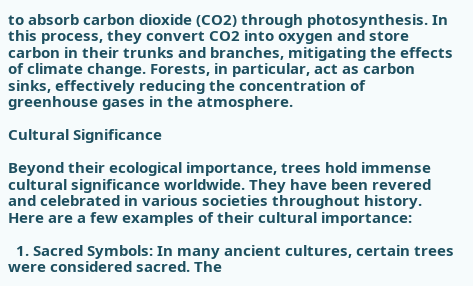to absorb carbon dioxide (CO2) through photosynthesis. In this process, they convert CO2 into oxygen and store carbon in their trunks and branches, mitigating the effects of climate change. Forests, in particular, act as carbon sinks, effectively reducing the concentration of greenhouse gases in the atmosphere.

Cultural Significance

Beyond their ecological importance, trees hold immense cultural significance worldwide. They have been revered and celebrated in various societies throughout history. Here are a few examples of their cultural importance:

  1. Sacred Symbols: In many ancient cultures, certain trees were considered sacred. The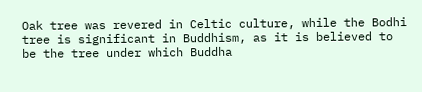Oak tree was revered in Celtic culture, while the Bodhi tree is significant in Buddhism, as it is believed to be the tree under which Buddha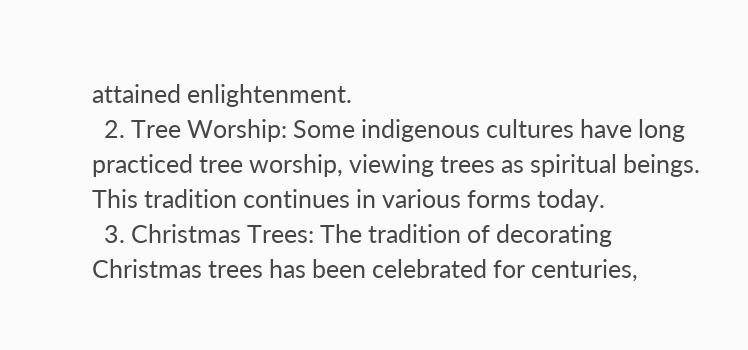attained enlightenment.
  2. Tree Worship: Some indigenous cultures have long practiced tree worship, viewing trees as spiritual beings. This tradition continues in various forms today.
  3. Christmas Trees: The tradition of decorating Christmas trees has been celebrated for centuries,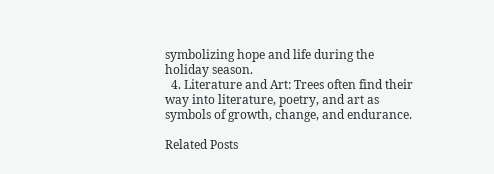symbolizing hope and life during the holiday season.
  4. Literature and Art: Trees often find their way into literature, poetry, and art as symbols of growth, change, and endurance.

Related Posts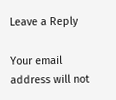Leave a Reply

Your email address will not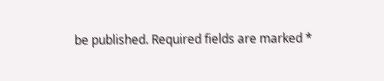be published. Required fields are marked *